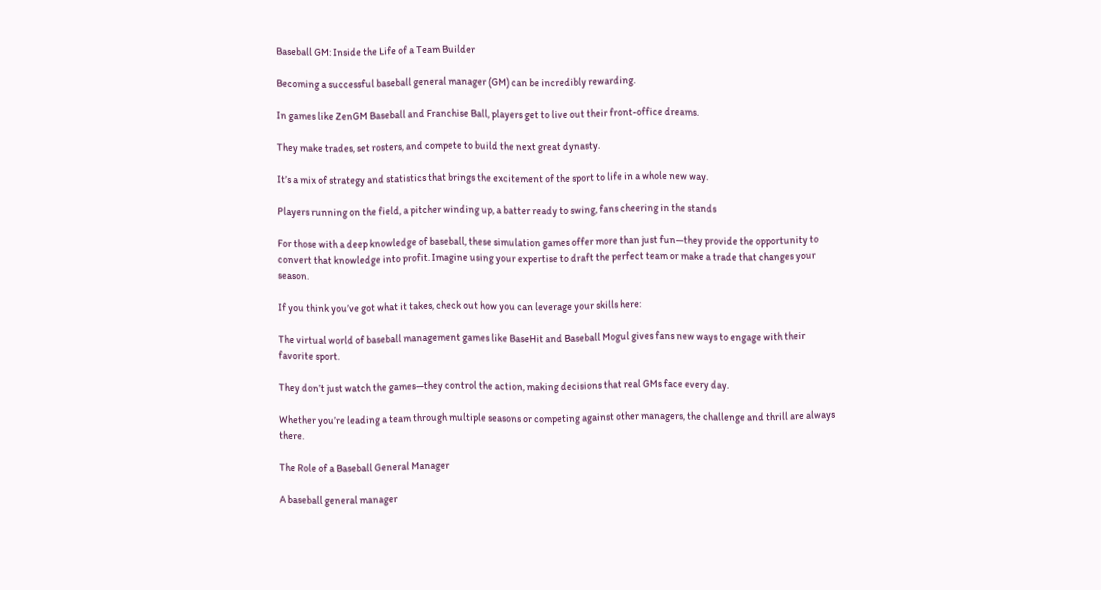Baseball GM: Inside the Life of a Team Builder

Becoming a successful baseball general manager (GM) can be incredibly rewarding.

In games like ZenGM Baseball and Franchise Ball, players get to live out their front-office dreams.

They make trades, set rosters, and compete to build the next great dynasty.

It’s a mix of strategy and statistics that brings the excitement of the sport to life in a whole new way.

Players running on the field, a pitcher winding up, a batter ready to swing, fans cheering in the stands

For those with a deep knowledge of baseball, these simulation games offer more than just fun—they provide the opportunity to convert that knowledge into profit. Imagine using your expertise to draft the perfect team or make a trade that changes your season.

If you think you’ve got what it takes, check out how you can leverage your skills here:

The virtual world of baseball management games like BaseHit and Baseball Mogul gives fans new ways to engage with their favorite sport.

They don’t just watch the games—they control the action, making decisions that real GMs face every day.

Whether you’re leading a team through multiple seasons or competing against other managers, the challenge and thrill are always there.

The Role of a Baseball General Manager

A baseball general manager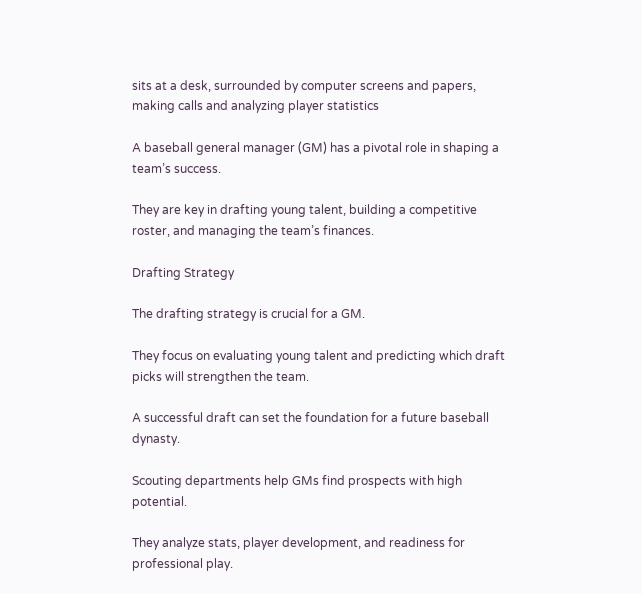sits at a desk, surrounded by computer screens and papers, making calls and analyzing player statistics

A baseball general manager (GM) has a pivotal role in shaping a team’s success.

They are key in drafting young talent, building a competitive roster, and managing the team’s finances.

Drafting Strategy

The drafting strategy is crucial for a GM.

They focus on evaluating young talent and predicting which draft picks will strengthen the team.

A successful draft can set the foundation for a future baseball dynasty.

Scouting departments help GMs find prospects with high potential.

They analyze stats, player development, and readiness for professional play.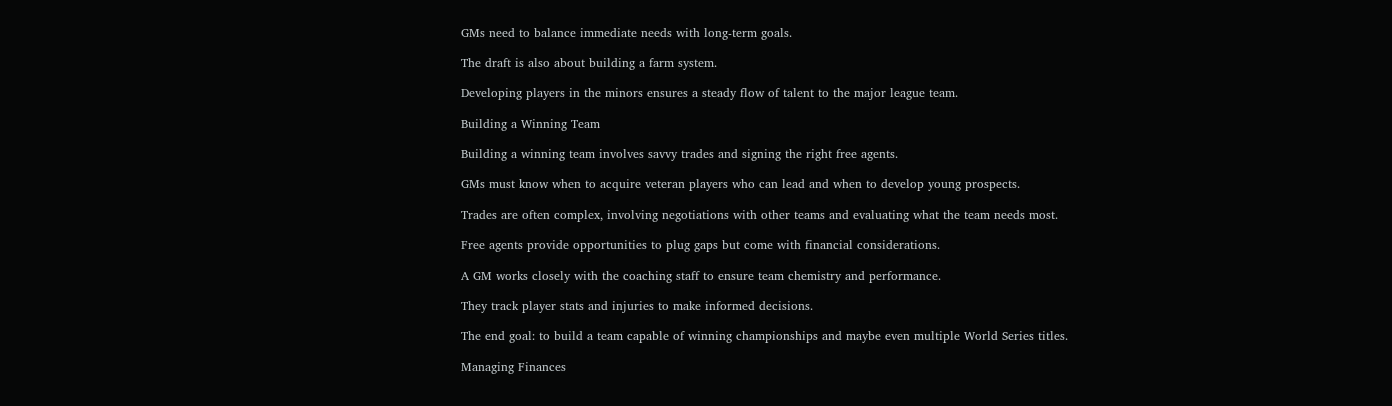GMs need to balance immediate needs with long-term goals.

The draft is also about building a farm system.

Developing players in the minors ensures a steady flow of talent to the major league team.

Building a Winning Team

Building a winning team involves savvy trades and signing the right free agents.

GMs must know when to acquire veteran players who can lead and when to develop young prospects.

Trades are often complex, involving negotiations with other teams and evaluating what the team needs most.

Free agents provide opportunities to plug gaps but come with financial considerations.

A GM works closely with the coaching staff to ensure team chemistry and performance.

They track player stats and injuries to make informed decisions.

The end goal: to build a team capable of winning championships and maybe even multiple World Series titles.

Managing Finances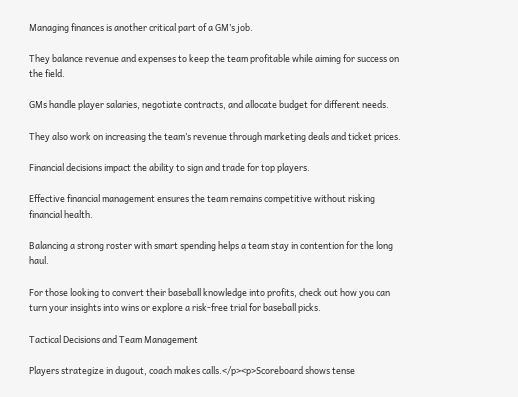Managing finances is another critical part of a GM’s job.

They balance revenue and expenses to keep the team profitable while aiming for success on the field.

GMs handle player salaries, negotiate contracts, and allocate budget for different needs.

They also work on increasing the team’s revenue through marketing deals and ticket prices.

Financial decisions impact the ability to sign and trade for top players.

Effective financial management ensures the team remains competitive without risking financial health.

Balancing a strong roster with smart spending helps a team stay in contention for the long haul.

For those looking to convert their baseball knowledge into profits, check out how you can turn your insights into wins or explore a risk-free trial for baseball picks.

Tactical Decisions and Team Management

Players strategize in dugout, coach makes calls.</p><p>Scoreboard shows tense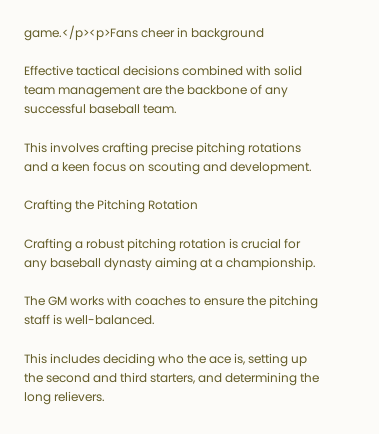game.</p><p>Fans cheer in background

Effective tactical decisions combined with solid team management are the backbone of any successful baseball team.

This involves crafting precise pitching rotations and a keen focus on scouting and development.

Crafting the Pitching Rotation

Crafting a robust pitching rotation is crucial for any baseball dynasty aiming at a championship.

The GM works with coaches to ensure the pitching staff is well-balanced.

This includes deciding who the ace is, setting up the second and third starters, and determining the long relievers.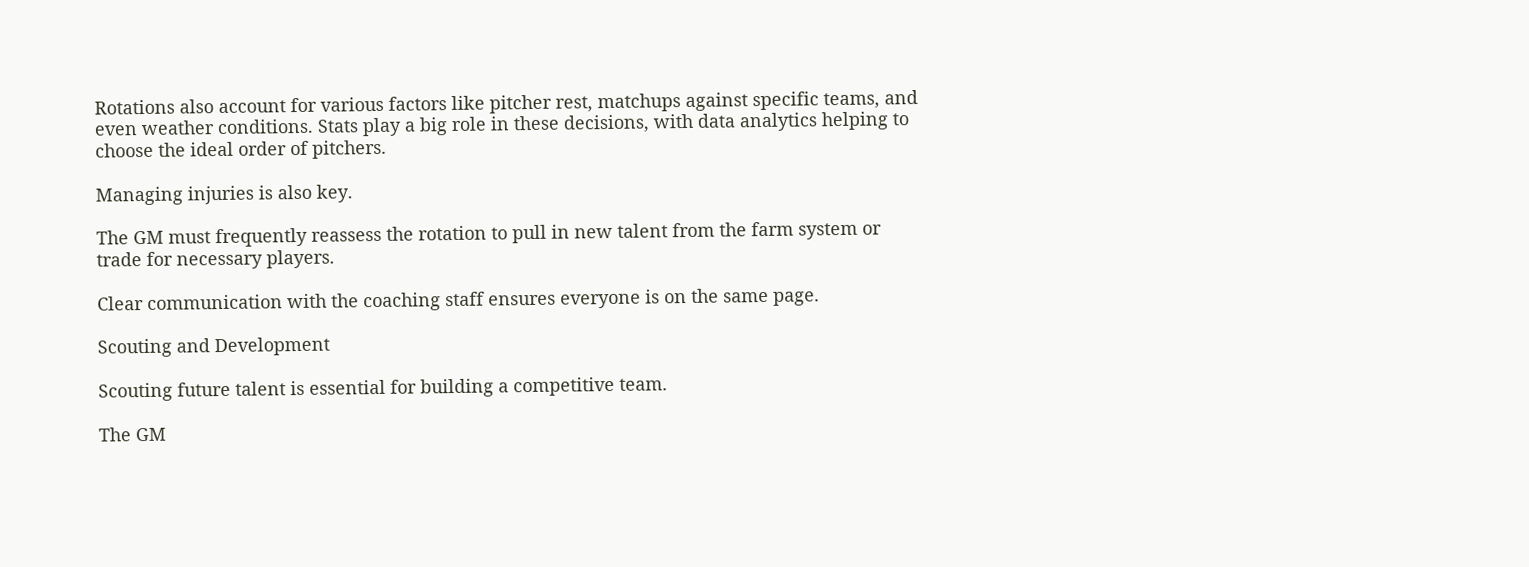Rotations also account for various factors like pitcher rest, matchups against specific teams, and even weather conditions. Stats play a big role in these decisions, with data analytics helping to choose the ideal order of pitchers.

Managing injuries is also key.

The GM must frequently reassess the rotation to pull in new talent from the farm system or trade for necessary players.

Clear communication with the coaching staff ensures everyone is on the same page.

Scouting and Development

Scouting future talent is essential for building a competitive team.

The GM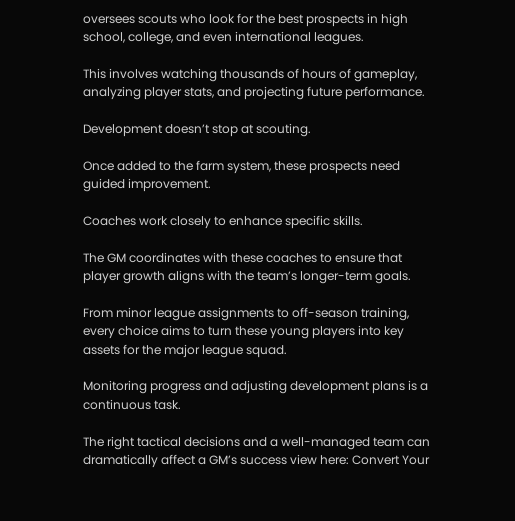oversees scouts who look for the best prospects in high school, college, and even international leagues.

This involves watching thousands of hours of gameplay, analyzing player stats, and projecting future performance.

Development doesn’t stop at scouting.

Once added to the farm system, these prospects need guided improvement.

Coaches work closely to enhance specific skills.

The GM coordinates with these coaches to ensure that player growth aligns with the team’s longer-term goals.

From minor league assignments to off-season training, every choice aims to turn these young players into key assets for the major league squad.

Monitoring progress and adjusting development plans is a continuous task.

The right tactical decisions and a well-managed team can dramatically affect a GM’s success view here: Convert Your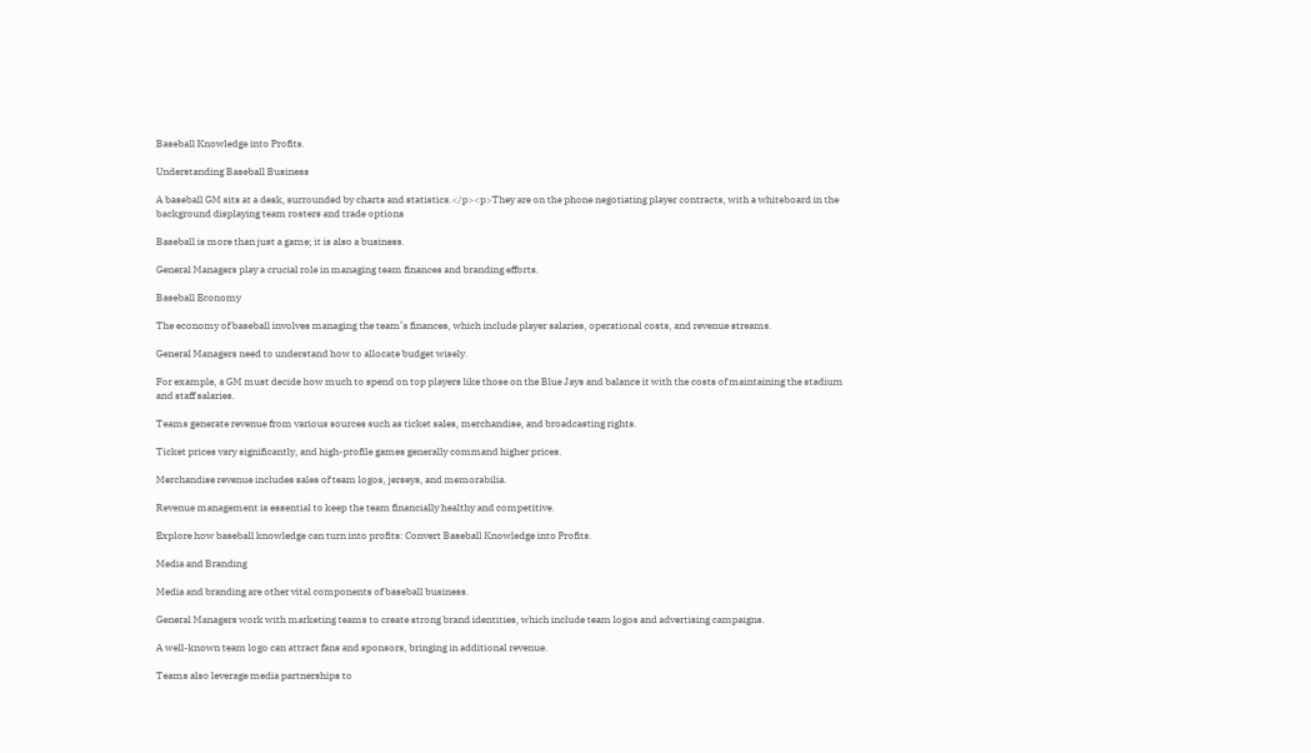Baseball Knowledge into Profits.

Understanding Baseball Business

A baseball GM sits at a desk, surrounded by charts and statistics.</p><p>They are on the phone negotiating player contracts, with a whiteboard in the background displaying team rosters and trade options

Baseball is more than just a game; it is also a business.

General Managers play a crucial role in managing team finances and branding efforts.

Baseball Economy

The economy of baseball involves managing the team’s finances, which include player salaries, operational costs, and revenue streams.

General Managers need to understand how to allocate budget wisely.

For example, a GM must decide how much to spend on top players like those on the Blue Jays and balance it with the costs of maintaining the stadium and staff salaries.

Teams generate revenue from various sources such as ticket sales, merchandise, and broadcasting rights.

Ticket prices vary significantly, and high-profile games generally command higher prices.

Merchandise revenue includes sales of team logos, jerseys, and memorabilia.

Revenue management is essential to keep the team financially healthy and competitive.

Explore how baseball knowledge can turn into profits: Convert Baseball Knowledge into Profits.

Media and Branding

Media and branding are other vital components of baseball business.

General Managers work with marketing teams to create strong brand identities, which include team logos and advertising campaigns.

A well-known team logo can attract fans and sponsors, bringing in additional revenue.

Teams also leverage media partnerships to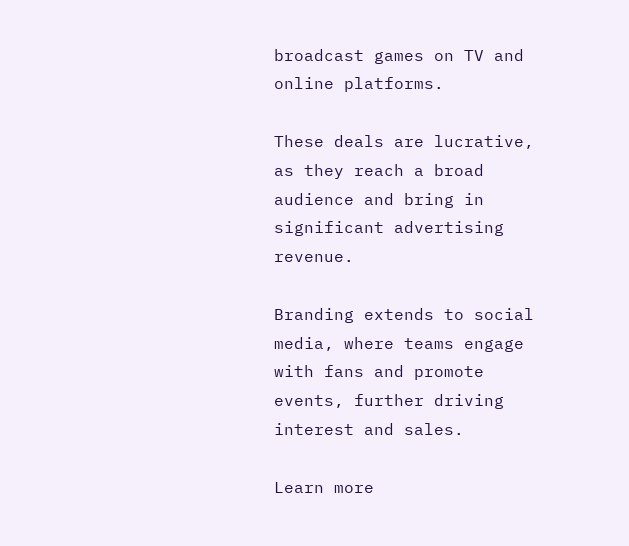broadcast games on TV and online platforms.

These deals are lucrative, as they reach a broad audience and bring in significant advertising revenue.

Branding extends to social media, where teams engage with fans and promote events, further driving interest and sales.

Learn more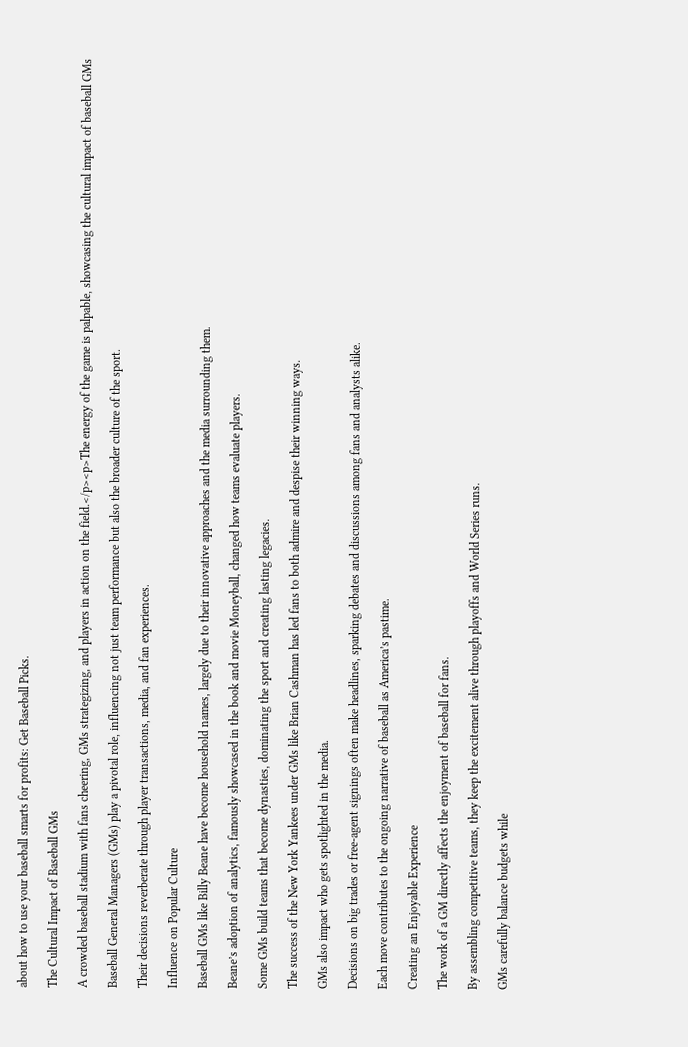about how to use your baseball smarts for profits: Get Baseball Picks.

The Cultural Impact of Baseball GMs

A crowded baseball stadium with fans cheering, GMs strategizing, and players in action on the field.</p><p>The energy of the game is palpable, showcasing the cultural impact of baseball GMs

Baseball General Managers (GMs) play a pivotal role, influencing not just team performance but also the broader culture of the sport.

Their decisions reverberate through player transactions, media, and fan experiences.

Influence on Popular Culture

Baseball GMs like Billy Beane have become household names, largely due to their innovative approaches and the media surrounding them.

Beane’s adoption of analytics, famously showcased in the book and movie Moneyball, changed how teams evaluate players.

Some GMs build teams that become dynasties, dominating the sport and creating lasting legacies.

The success of the New York Yankees under GMs like Brian Cashman has led fans to both admire and despise their winning ways.

GMs also impact who gets spotlighted in the media.

Decisions on big trades or free-agent signings often make headlines, sparking debates and discussions among fans and analysts alike.

Each move contributes to the ongoing narrative of baseball as America’s pastime.

Creating an Enjoyable Experience

The work of a GM directly affects the enjoyment of baseball for fans.

By assembling competitive teams, they keep the excitement alive through playoffs and World Series runs.

GMs carefully balance budgets while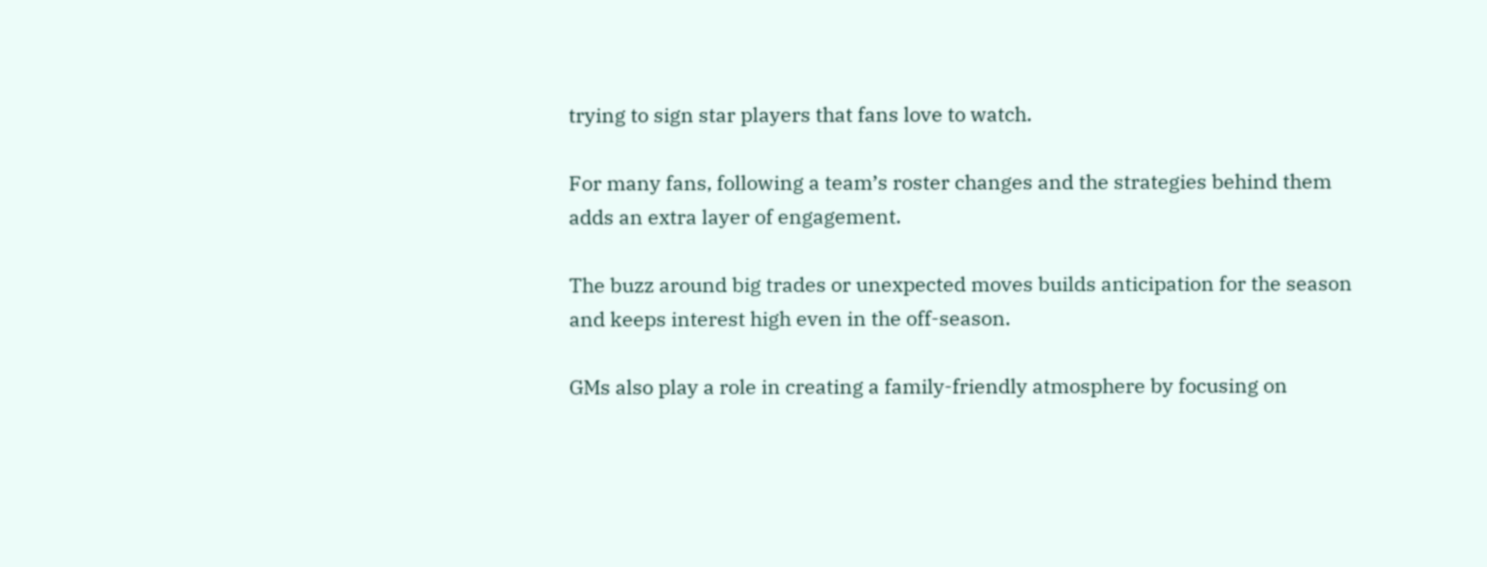trying to sign star players that fans love to watch.

For many fans, following a team’s roster changes and the strategies behind them adds an extra layer of engagement.

The buzz around big trades or unexpected moves builds anticipation for the season and keeps interest high even in the off-season.

GMs also play a role in creating a family-friendly atmosphere by focusing on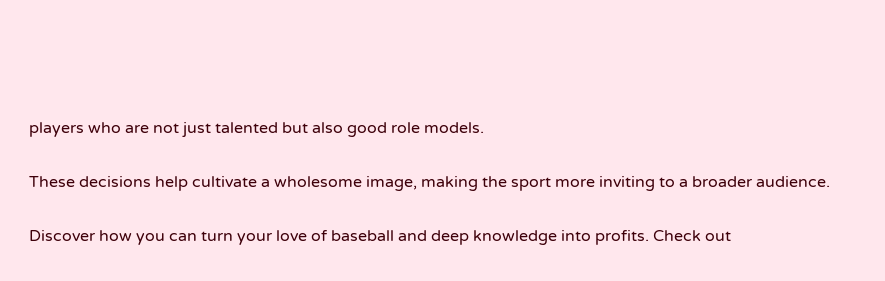players who are not just talented but also good role models.

These decisions help cultivate a wholesome image, making the sport more inviting to a broader audience.

Discover how you can turn your love of baseball and deep knowledge into profits. Check out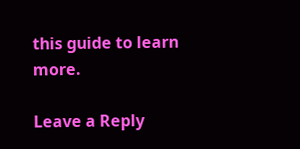this guide to learn more.

Leave a Reply